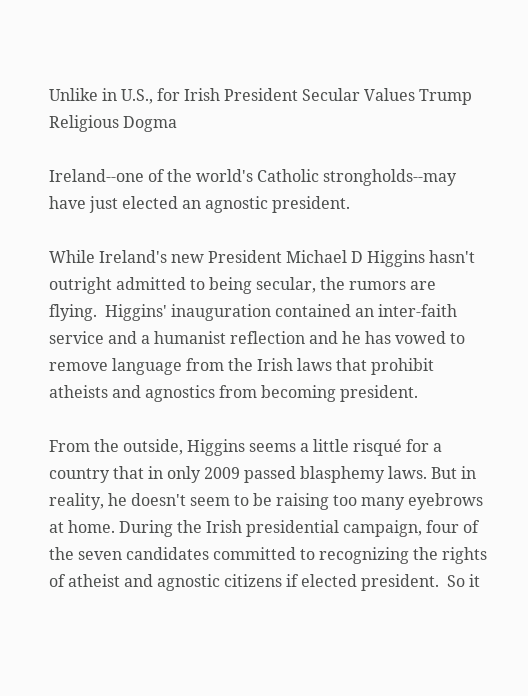Unlike in U.S., for Irish President Secular Values Trump Religious Dogma

Ireland--one of the world's Catholic strongholds--may have just elected an agnostic president.

While Ireland's new President Michael D Higgins hasn't outright admitted to being secular, the rumors are flying.  Higgins' inauguration contained an inter-faith service and a humanist reflection and he has vowed to remove language from the Irish laws that prohibit atheists and agnostics from becoming president.

From the outside, Higgins seems a little risqué for a country that in only 2009 passed blasphemy laws. But in reality, he doesn't seem to be raising too many eyebrows at home. During the Irish presidential campaign, four of the seven candidates committed to recognizing the rights of atheist and agnostic citizens if elected president.  So it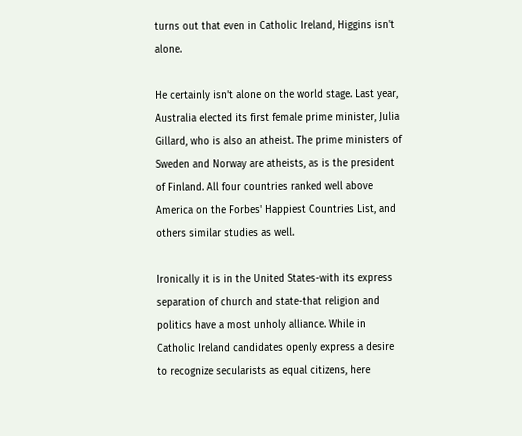turns out that even in Catholic Ireland, Higgins isn't alone.

He certainly isn't alone on the world stage. Last year, Australia elected its first female prime minister, Julia Gillard, who is also an atheist. The prime ministers of Sweden and Norway are atheists, as is the president of Finland. All four countries ranked well above America on the Forbes' Happiest Countries List, and others similar studies as well.

Ironically it is in the United States-with its express separation of church and state-that religion and politics have a most unholy alliance. While in Catholic Ireland candidates openly express a desire to recognize secularists as equal citizens, here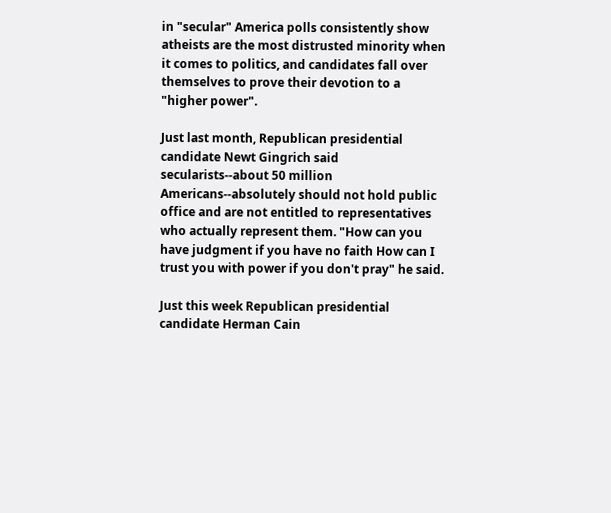in "secular" America polls consistently show atheists are the most distrusted minority when it comes to politics, and candidates fall over themselves to prove their devotion to a "higher power".

Just last month, Republican presidential candidate Newt Gingrich said secularists--about 50 million Americans--absolutely should not hold public office and are not entitled to representatives who actually represent them. "How can you have judgment if you have no faith How can I trust you with power if you don't pray" he said.

Just this week Republican presidential candidate Herman Cain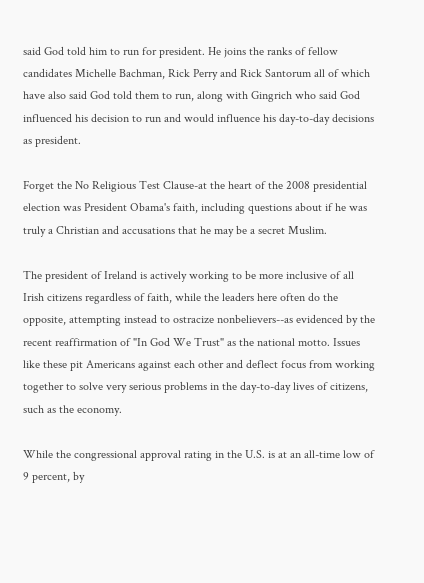said God told him to run for president. He joins the ranks of fellow candidates Michelle Bachman, Rick Perry and Rick Santorum all of which have also said God told them to run, along with Gingrich who said God influenced his decision to run and would influence his day-to-day decisions as president.

Forget the No Religious Test Clause-at the heart of the 2008 presidential election was President Obama's faith, including questions about if he was truly a Christian and accusations that he may be a secret Muslim.

The president of Ireland is actively working to be more inclusive of all Irish citizens regardless of faith, while the leaders here often do the opposite, attempting instead to ostracize nonbelievers--as evidenced by the recent reaffirmation of "In God We Trust" as the national motto. Issues like these pit Americans against each other and deflect focus from working together to solve very serious problems in the day-to-day lives of citizens, such as the economy.

While the congressional approval rating in the U.S. is at an all-time low of 9 percent, by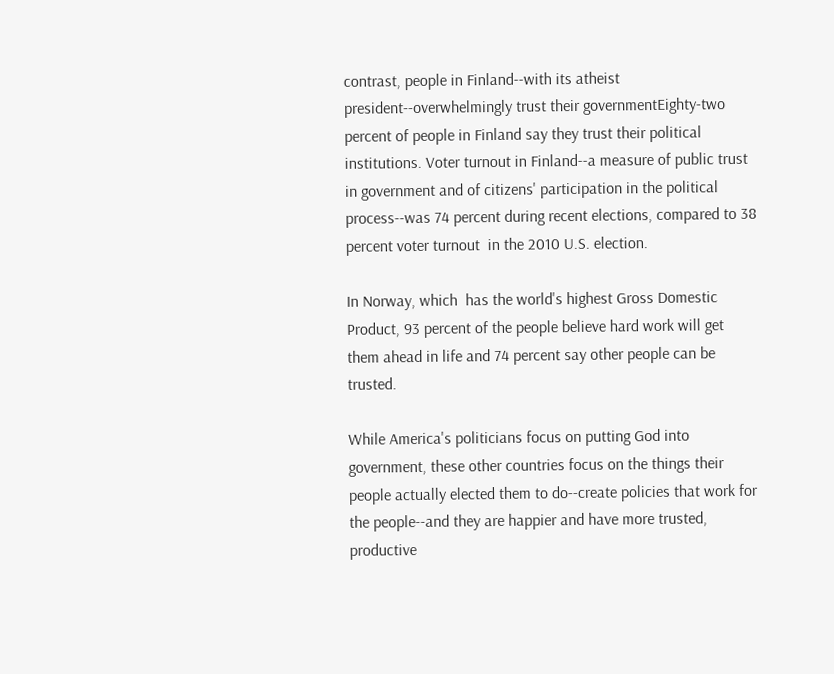contrast, people in Finland--with its atheist president--overwhelmingly trust their governmentEighty-two percent of people in Finland say they trust their political institutions. Voter turnout in Finland--a measure of public trust in government and of citizens' participation in the political process--was 74 percent during recent elections, compared to 38 percent voter turnout  in the 2010 U.S. election.

In Norway, which  has the world's highest Gross Domestic Product, 93 percent of the people believe hard work will get them ahead in life and 74 percent say other people can be trusted.

While America's politicians focus on putting God into government, these other countries focus on the things their people actually elected them to do--create policies that work for the people--and they are happier and have more trusted, productive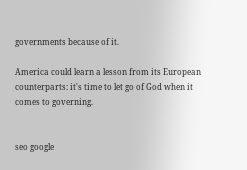governments because of it.

America could learn a lesson from its European counterparts: it's time to let go of God when it comes to governing.


seo google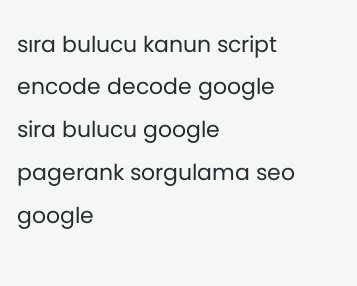sıra bulucu kanun script encode decode google sira bulucu google pagerank sorgulama seo google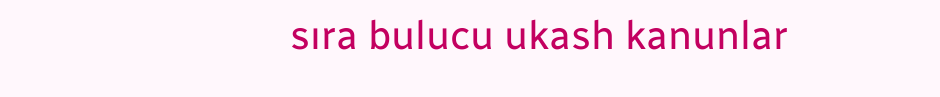sıra bulucu ukash kanunlar